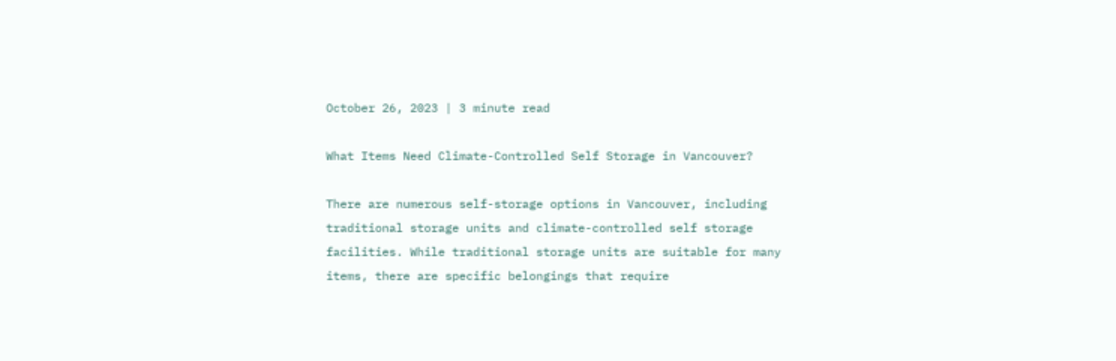October 26, 2023 | 3 minute read

What Items Need Climate-Controlled Self Storage in Vancouver?

There are numerous self-storage options in Vancouver, including traditional storage units and climate-controlled self storage facilities. While traditional storage units are suitable for many items, there are specific belongings that require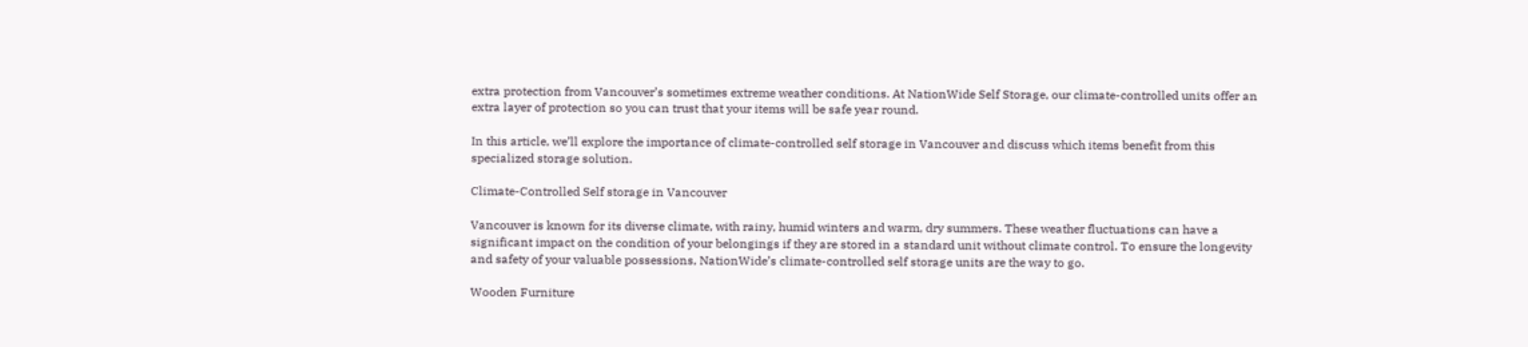extra protection from Vancouver’s sometimes extreme weather conditions. At NationWide Self Storage, our climate-controlled units offer an extra layer of protection so you can trust that your items will be safe year round.

In this article, we’ll explore the importance of climate-controlled self storage in Vancouver and discuss which items benefit from this specialized storage solution.

Climate-Controlled Self storage in Vancouver

Vancouver is known for its diverse climate, with rainy, humid winters and warm, dry summers. These weather fluctuations can have a significant impact on the condition of your belongings if they are stored in a standard unit without climate control. To ensure the longevity and safety of your valuable possessions, NationWide’s climate-controlled self storage units are the way to go.

Wooden Furniture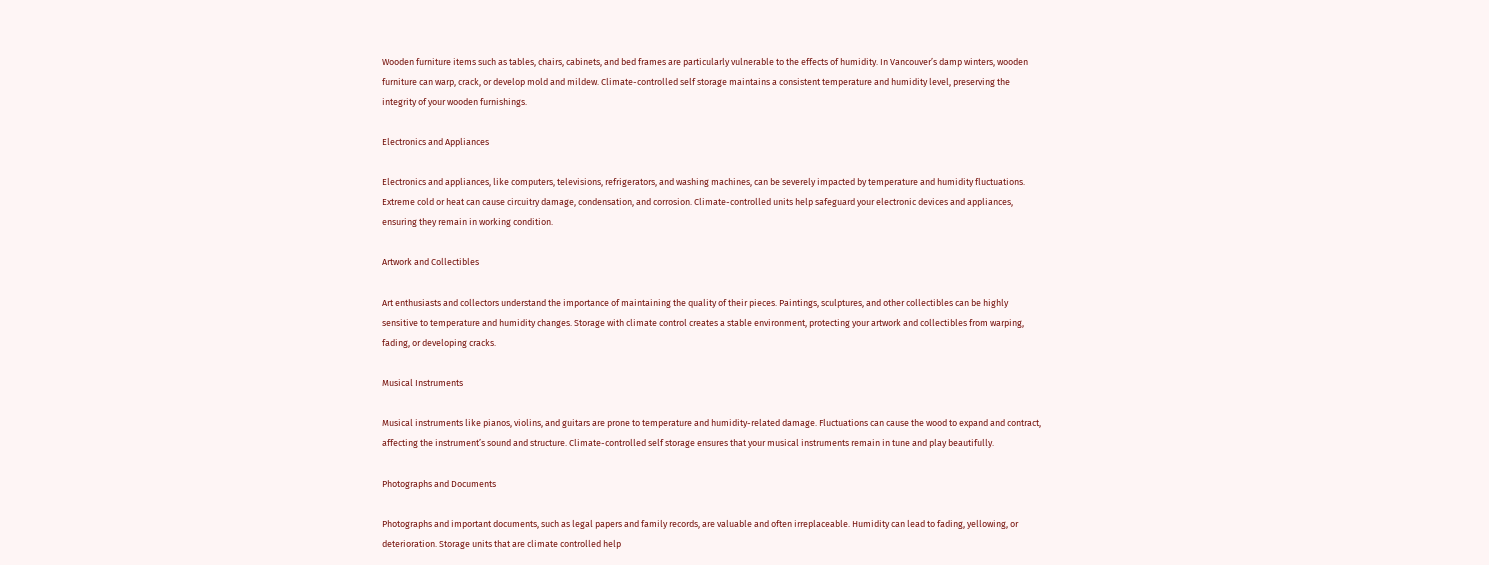Wooden furniture items such as tables, chairs, cabinets, and bed frames are particularly vulnerable to the effects of humidity. In Vancouver’s damp winters, wooden furniture can warp, crack, or develop mold and mildew. Climate-controlled self storage maintains a consistent temperature and humidity level, preserving the integrity of your wooden furnishings.

Electronics and Appliances

Electronics and appliances, like computers, televisions, refrigerators, and washing machines, can be severely impacted by temperature and humidity fluctuations. Extreme cold or heat can cause circuitry damage, condensation, and corrosion. Climate-controlled units help safeguard your electronic devices and appliances, ensuring they remain in working condition.

Artwork and Collectibles

Art enthusiasts and collectors understand the importance of maintaining the quality of their pieces. Paintings, sculptures, and other collectibles can be highly sensitive to temperature and humidity changes. Storage with climate control creates a stable environment, protecting your artwork and collectibles from warping, fading, or developing cracks.

Musical Instruments

Musical instruments like pianos, violins, and guitars are prone to temperature and humidity-related damage. Fluctuations can cause the wood to expand and contract, affecting the instrument’s sound and structure. Climate-controlled self storage ensures that your musical instruments remain in tune and play beautifully.

Photographs and Documents

Photographs and important documents, such as legal papers and family records, are valuable and often irreplaceable. Humidity can lead to fading, yellowing, or deterioration. Storage units that are climate controlled help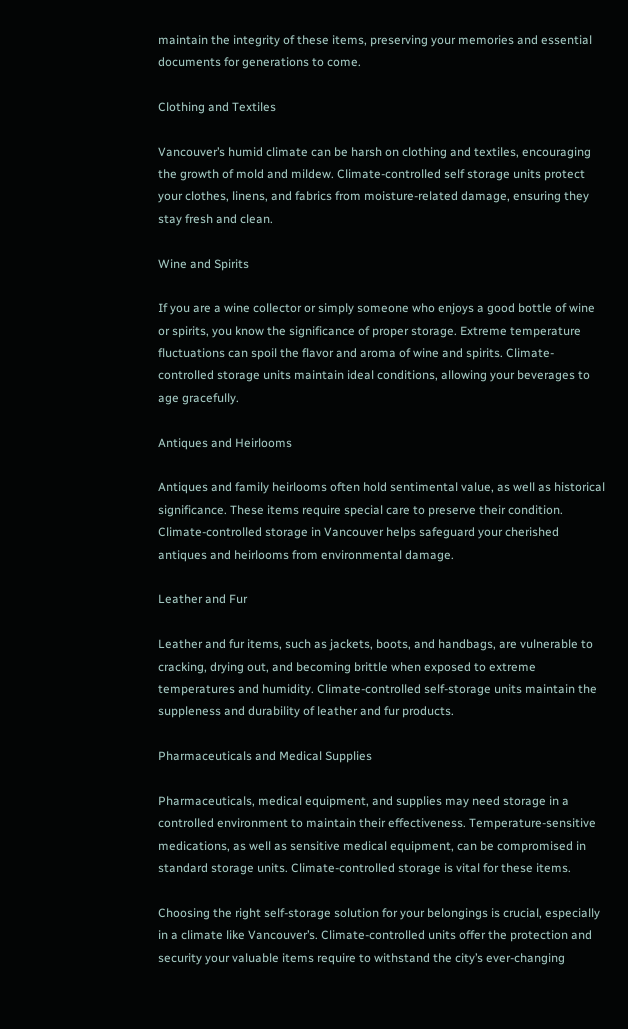maintain the integrity of these items, preserving your memories and essential documents for generations to come.

Clothing and Textiles

Vancouver’s humid climate can be harsh on clothing and textiles, encouraging the growth of mold and mildew. Climate-controlled self storage units protect your clothes, linens, and fabrics from moisture-related damage, ensuring they stay fresh and clean.

Wine and Spirits

If you are a wine collector or simply someone who enjoys a good bottle of wine or spirits, you know the significance of proper storage. Extreme temperature fluctuations can spoil the flavor and aroma of wine and spirits. Climate-controlled storage units maintain ideal conditions, allowing your beverages to age gracefully.

Antiques and Heirlooms

Antiques and family heirlooms often hold sentimental value, as well as historical significance. These items require special care to preserve their condition. Climate-controlled storage in Vancouver helps safeguard your cherished antiques and heirlooms from environmental damage.

Leather and Fur

Leather and fur items, such as jackets, boots, and handbags, are vulnerable to cracking, drying out, and becoming brittle when exposed to extreme temperatures and humidity. Climate-controlled self-storage units maintain the suppleness and durability of leather and fur products.

Pharmaceuticals and Medical Supplies

Pharmaceuticals, medical equipment, and supplies may need storage in a controlled environment to maintain their effectiveness. Temperature-sensitive medications, as well as sensitive medical equipment, can be compromised in standard storage units. Climate-controlled storage is vital for these items.

Choosing the right self-storage solution for your belongings is crucial, especially in a climate like Vancouver’s. Climate-controlled units offer the protection and security your valuable items require to withstand the city’s ever-changing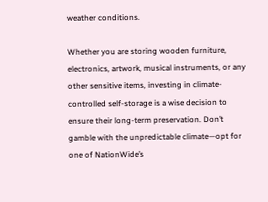weather conditions.

Whether you are storing wooden furniture, electronics, artwork, musical instruments, or any other sensitive items, investing in climate-controlled self-storage is a wise decision to ensure their long-term preservation. Don’t gamble with the unpredictable climate—opt for one of NationWide’s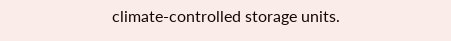climate-controlled storage units.